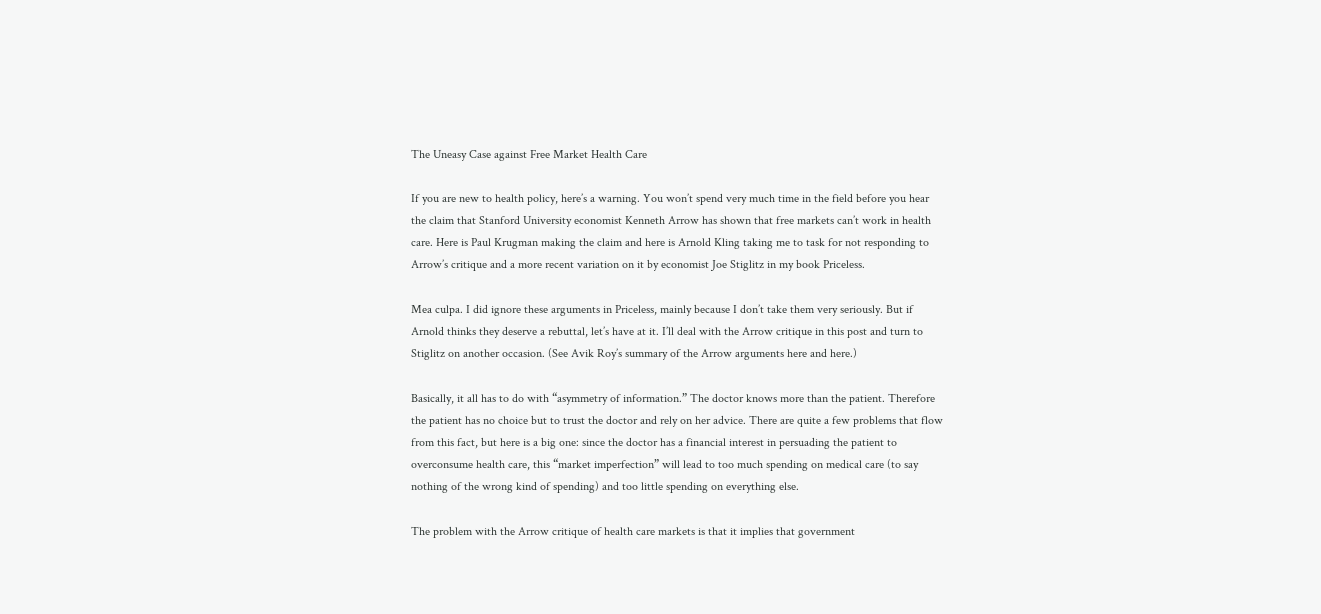The Uneasy Case against Free Market Health Care

If you are new to health policy, here’s a warning. You won’t spend very much time in the field before you hear the claim that Stanford University economist Kenneth Arrow has shown that free markets can’t work in health care. Here is Paul Krugman making the claim and here is Arnold Kling taking me to task for not responding to Arrow’s critique and a more recent variation on it by economist Joe Stiglitz in my book Priceless.

Mea culpa. I did ignore these arguments in Priceless, mainly because I don’t take them very seriously. But if Arnold thinks they deserve a rebuttal, let’s have at it. I’ll deal with the Arrow critique in this post and turn to Stiglitz on another occasion. (See Avik Roy’s summary of the Arrow arguments here and here.)

Basically, it all has to do with “asymmetry of information.” The doctor knows more than the patient. Therefore the patient has no choice but to trust the doctor and rely on her advice. There are quite a few problems that flow from this fact, but here is a big one: since the doctor has a financial interest in persuading the patient to overconsume health care, this “market imperfection” will lead to too much spending on medical care (to say nothing of the wrong kind of spending) and too little spending on everything else.

The problem with the Arrow critique of health care markets is that it implies that government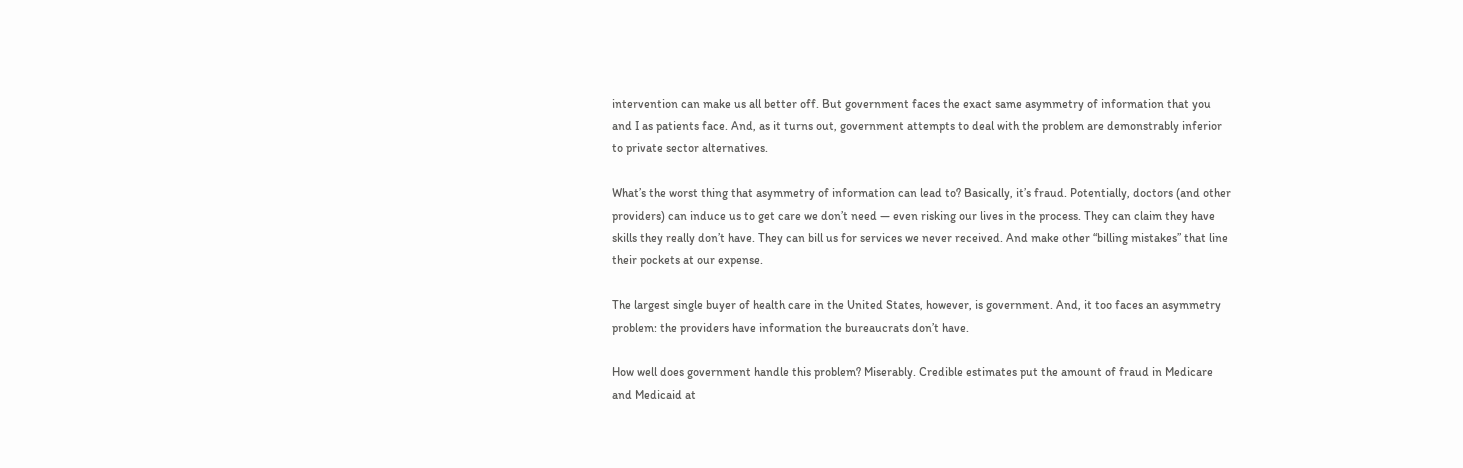intervention can make us all better off. But government faces the exact same asymmetry of information that you and I as patients face. And, as it turns out, government attempts to deal with the problem are demonstrably inferior to private sector alternatives.

What’s the worst thing that asymmetry of information can lead to? Basically, it’s fraud. Potentially, doctors (and other providers) can induce us to get care we don’t need — even risking our lives in the process. They can claim they have skills they really don’t have. They can bill us for services we never received. And make other “billing mistakes” that line their pockets at our expense.

The largest single buyer of health care in the United States, however, is government. And, it too faces an asymmetry problem: the providers have information the bureaucrats don’t have.

How well does government handle this problem? Miserably. Credible estimates put the amount of fraud in Medicare and Medicaid at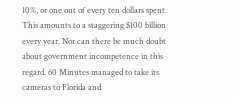10%, or one out of every ten dollars spent. This amounts to a staggering $100 billion every year. Nor can there be much doubt about government incompetence in this regard. 60 Minutes managed to take its cameras to Florida and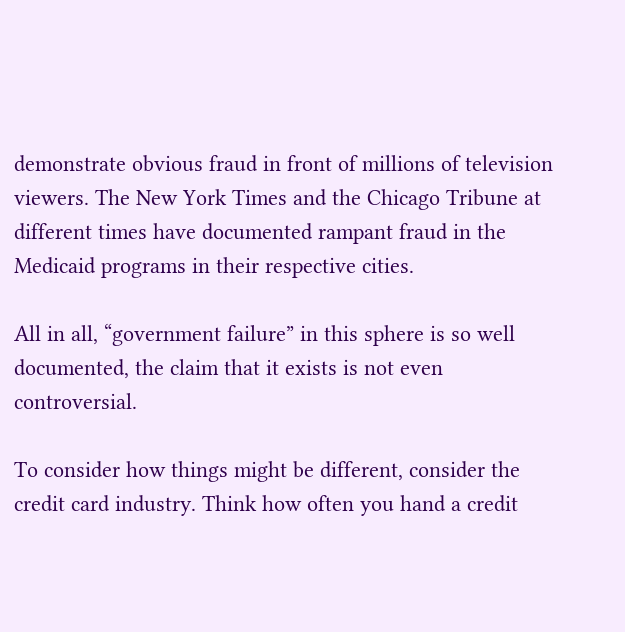demonstrate obvious fraud in front of millions of television viewers. The New York Times and the Chicago Tribune at different times have documented rampant fraud in the Medicaid programs in their respective cities.

All in all, “government failure” in this sphere is so well documented, the claim that it exists is not even controversial.

To consider how things might be different, consider the credit card industry. Think how often you hand a credit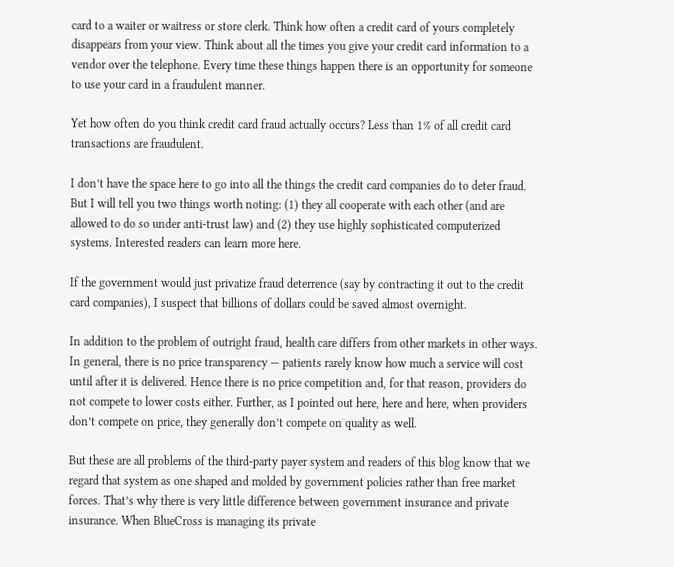card to a waiter or waitress or store clerk. Think how often a credit card of yours completely disappears from your view. Think about all the times you give your credit card information to a vendor over the telephone. Every time these things happen there is an opportunity for someone to use your card in a fraudulent manner.

Yet how often do you think credit card fraud actually occurs? Less than 1% of all credit card transactions are fraudulent.

I don’t have the space here to go into all the things the credit card companies do to deter fraud. But I will tell you two things worth noting: (1) they all cooperate with each other (and are allowed to do so under anti-trust law) and (2) they use highly sophisticated computerized systems. Interested readers can learn more here.

If the government would just privatize fraud deterrence (say by contracting it out to the credit card companies), I suspect that billions of dollars could be saved almost overnight.

In addition to the problem of outright fraud, health care differs from other markets in other ways. In general, there is no price transparency — patients rarely know how much a service will cost until after it is delivered. Hence there is no price competition and, for that reason, providers do not compete to lower costs either. Further, as I pointed out here, here and here, when providers don’t compete on price, they generally don’t compete on quality as well.

But these are all problems of the third-party payer system and readers of this blog know that we regard that system as one shaped and molded by government policies rather than free market forces. That’s why there is very little difference between government insurance and private insurance. When BlueCross is managing its private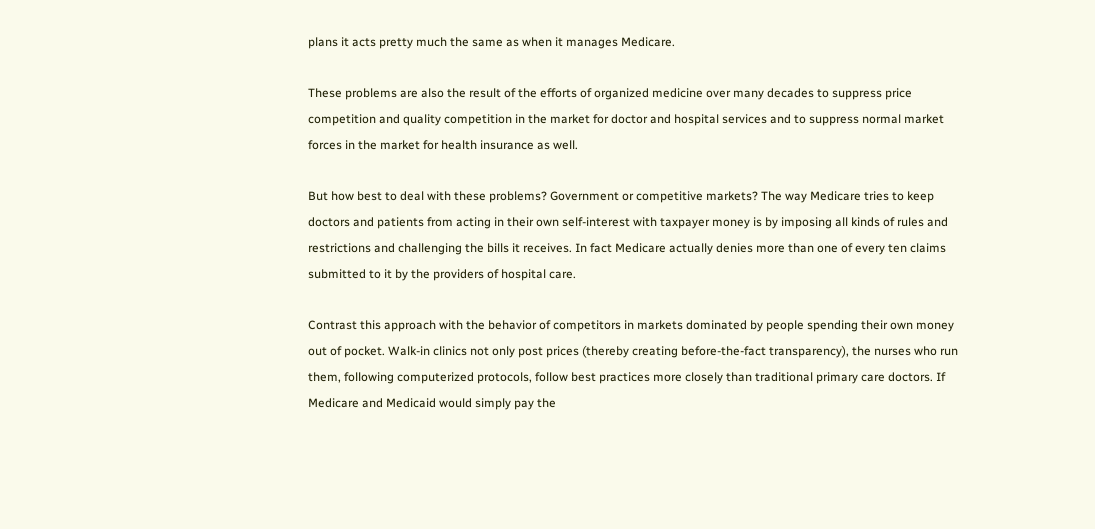plans it acts pretty much the same as when it manages Medicare.

These problems are also the result of the efforts of organized medicine over many decades to suppress price competition and quality competition in the market for doctor and hospital services and to suppress normal market forces in the market for health insurance as well.

But how best to deal with these problems? Government or competitive markets? The way Medicare tries to keep doctors and patients from acting in their own self-interest with taxpayer money is by imposing all kinds of rules and restrictions and challenging the bills it receives. In fact Medicare actually denies more than one of every ten claims submitted to it by the providers of hospital care.

Contrast this approach with the behavior of competitors in markets dominated by people spending their own money out of pocket. Walk-in clinics not only post prices (thereby creating before-the-fact transparency), the nurses who run them, following computerized protocols, follow best practices more closely than traditional primary care doctors. If Medicare and Medicaid would simply pay the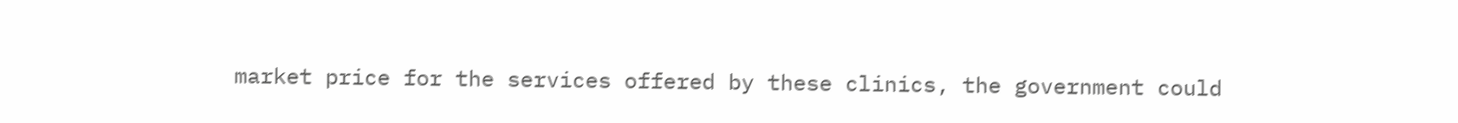market price for the services offered by these clinics, the government could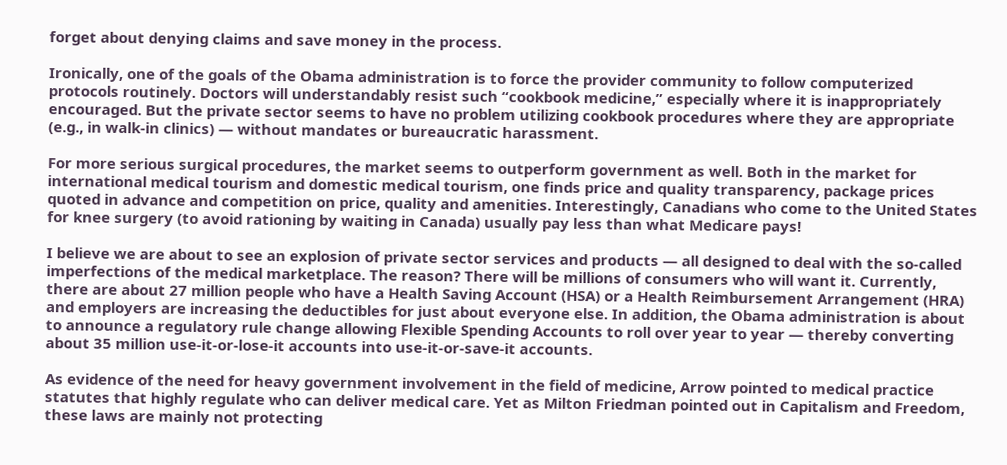forget about denying claims and save money in the process.

Ironically, one of the goals of the Obama administration is to force the provider community to follow computerized protocols routinely. Doctors will understandably resist such “cookbook medicine,” especially where it is inappropriately encouraged. But the private sector seems to have no problem utilizing cookbook procedures where they are appropriate (e.g., in walk-in clinics) — without mandates or bureaucratic harassment.

For more serious surgical procedures, the market seems to outperform government as well. Both in the market for international medical tourism and domestic medical tourism, one finds price and quality transparency, package prices quoted in advance and competition on price, quality and amenities. Interestingly, Canadians who come to the United States for knee surgery (to avoid rationing by waiting in Canada) usually pay less than what Medicare pays!

I believe we are about to see an explosion of private sector services and products — all designed to deal with the so-called imperfections of the medical marketplace. The reason? There will be millions of consumers who will want it. Currently, there are about 27 million people who have a Health Saving Account (HSA) or a Health Reimbursement Arrangement (HRA) and employers are increasing the deductibles for just about everyone else. In addition, the Obama administration is about to announce a regulatory rule change allowing Flexible Spending Accounts to roll over year to year — thereby converting about 35 million use-it-or-lose-it accounts into use-it-or-save-it accounts.

As evidence of the need for heavy government involvement in the field of medicine, Arrow pointed to medical practice statutes that highly regulate who can deliver medical care. Yet as Milton Friedman pointed out in Capitalism and Freedom, these laws are mainly not protecting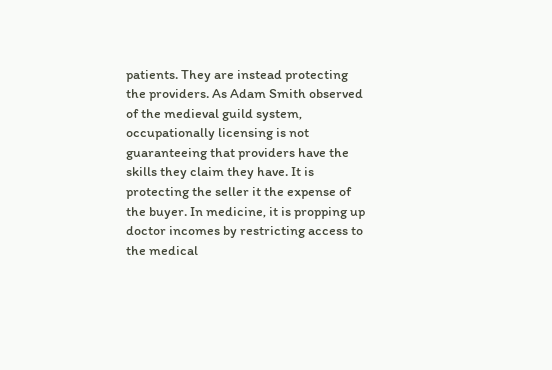patients. They are instead protecting the providers. As Adam Smith observed of the medieval guild system, occupationally licensing is not guaranteeing that providers have the skills they claim they have. It is protecting the seller it the expense of the buyer. In medicine, it is propping up doctor incomes by restricting access to the medical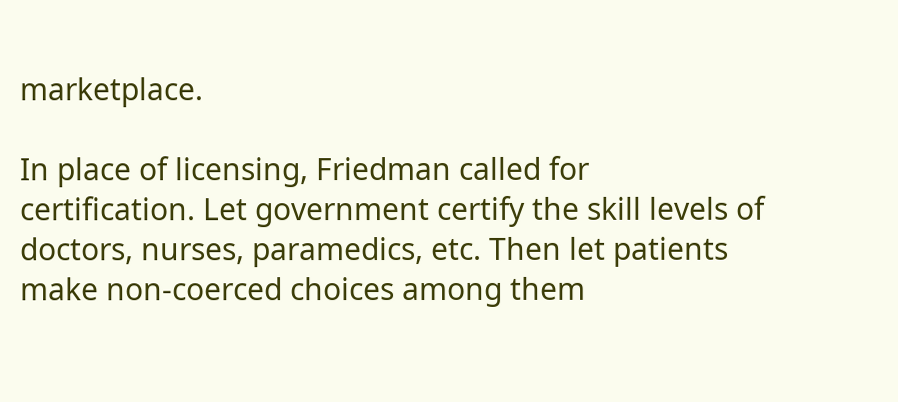marketplace.

In place of licensing, Friedman called for certification. Let government certify the skill levels of doctors, nurses, paramedics, etc. Then let patients make non-coerced choices among them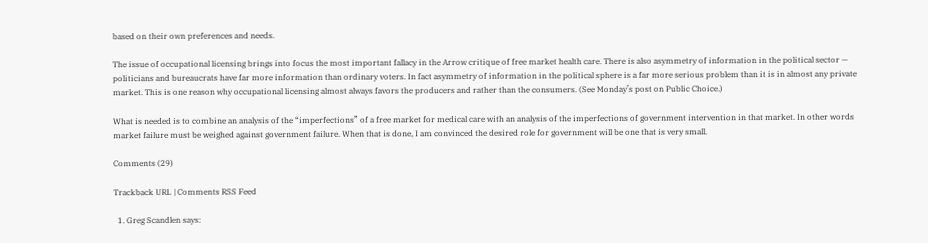based on their own preferences and needs.

The issue of occupational licensing brings into focus the most important fallacy in the Arrow critique of free market health care. There is also asymmetry of information in the political sector — politicians and bureaucrats have far more information than ordinary voters. In fact asymmetry of information in the political sphere is a far more serious problem than it is in almost any private market. This is one reason why occupational licensing almost always favors the producers and rather than the consumers. (See Monday’s post on Public Choice.)

What is needed is to combine an analysis of the “imperfections” of a free market for medical care with an analysis of the imperfections of government intervention in that market. In other words market failure must be weighed against government failure. When that is done, I am convinced the desired role for government will be one that is very small.

Comments (29)

Trackback URL | Comments RSS Feed

  1. Greg Scandlen says: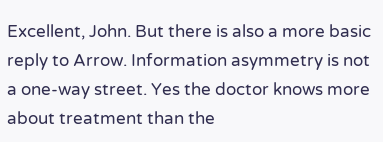Excellent, John. But there is also a more basic reply to Arrow. Information asymmetry is not a one-way street. Yes the doctor knows more about treatment than the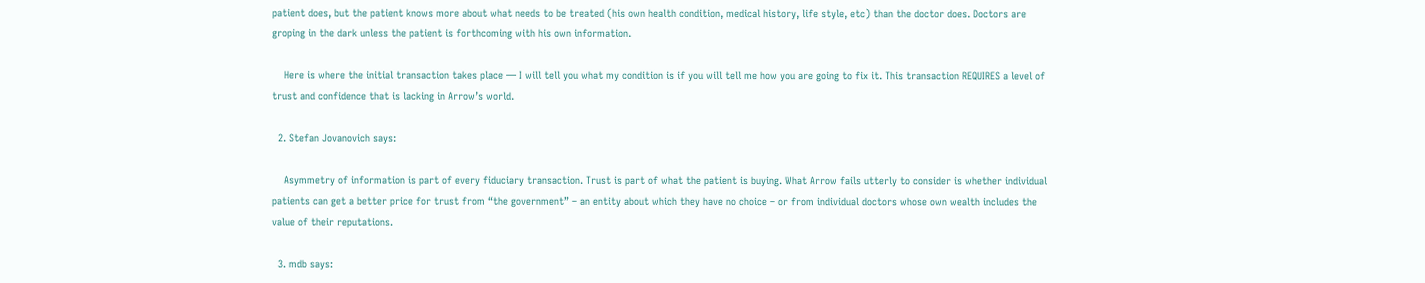patient does, but the patient knows more about what needs to be treated (his own health condition, medical history, life style, etc) than the doctor does. Doctors are groping in the dark unless the patient is forthcoming with his own information.

    Here is where the initial transaction takes place — I will tell you what my condition is if you will tell me how you are going to fix it. This transaction REQUIRES a level of trust and confidence that is lacking in Arrow’s world.

  2. Stefan Jovanovich says:

    Asymmetry of information is part of every fiduciary transaction. Trust is part of what the patient is buying. What Arrow fails utterly to consider is whether individual patients can get a better price for trust from “the government” – an entity about which they have no choice – or from individual doctors whose own wealth includes the value of their reputations.

  3. mdb says: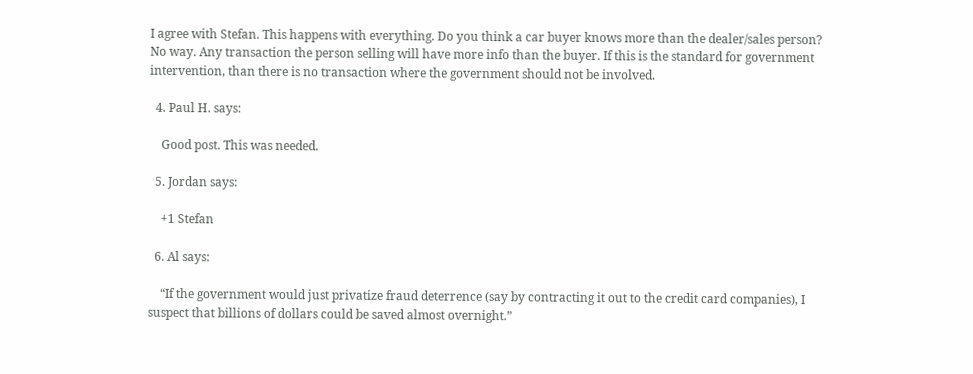I agree with Stefan. This happens with everything. Do you think a car buyer knows more than the dealer/sales person? No way. Any transaction the person selling will have more info than the buyer. If this is the standard for government intervention, than there is no transaction where the government should not be involved.

  4. Paul H. says:

    Good post. This was needed.

  5. Jordan says:

    +1 Stefan

  6. Al says:

    “If the government would just privatize fraud deterrence (say by contracting it out to the credit card companies), I suspect that billions of dollars could be saved almost overnight.”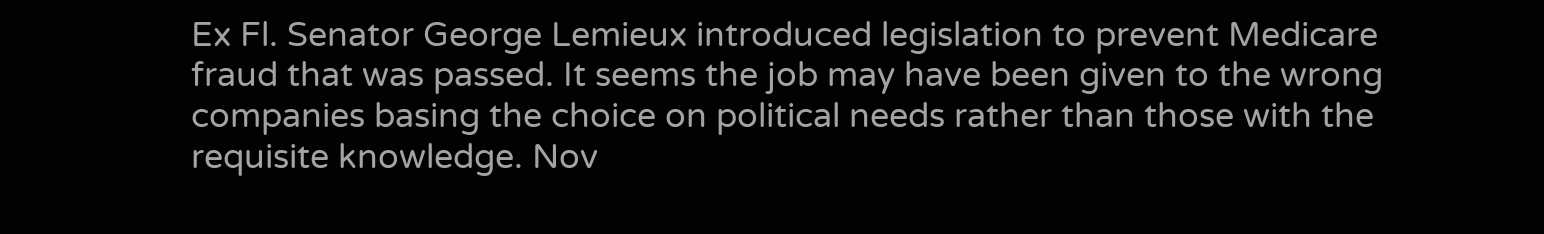Ex Fl. Senator George Lemieux introduced legislation to prevent Medicare fraud that was passed. It seems the job may have been given to the wrong companies basing the choice on political needs rather than those with the requisite knowledge. Nov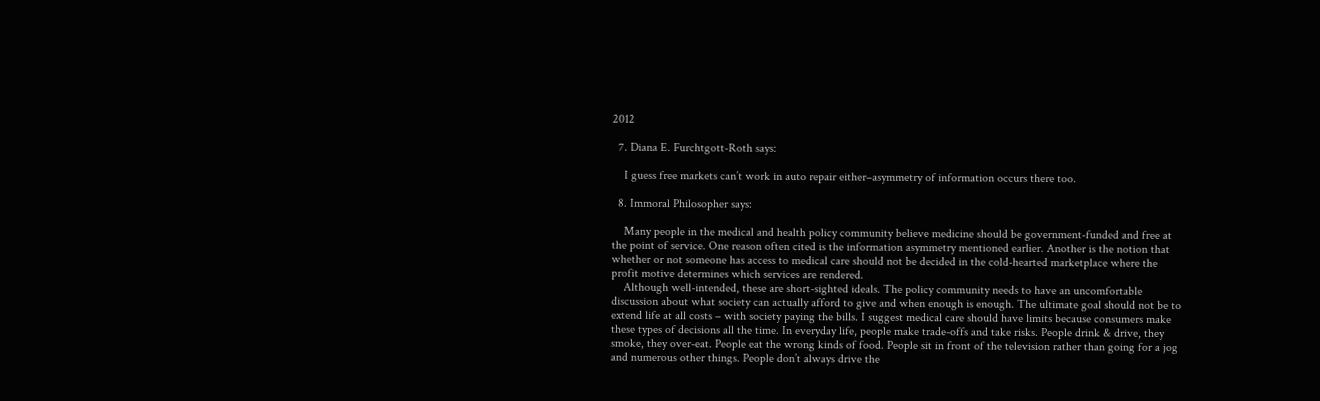2012

  7. Diana E. Furchtgott-Roth says:

    I guess free markets can’t work in auto repair either–asymmetry of information occurs there too.

  8. Immoral Philosopher says:

    Many people in the medical and health policy community believe medicine should be government-funded and free at the point of service. One reason often cited is the information asymmetry mentioned earlier. Another is the notion that whether or not someone has access to medical care should not be decided in the cold-hearted marketplace where the profit motive determines which services are rendered.
    Although well-intended, these are short-sighted ideals. The policy community needs to have an uncomfortable discussion about what society can actually afford to give and when enough is enough. The ultimate goal should not be to extend life at all costs – with society paying the bills. I suggest medical care should have limits because consumers make these types of decisions all the time. In everyday life, people make trade-offs and take risks. People drink & drive, they smoke, they over-eat. People eat the wrong kinds of food. People sit in front of the television rather than going for a jog and numerous other things. People don’t always drive the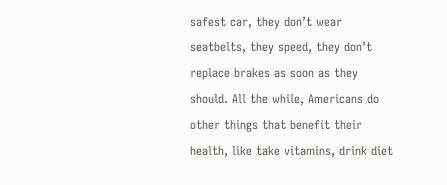safest car, they don’t wear seatbelts, they speed, they don’t replace brakes as soon as they should. All the while, Americans do other things that benefit their health, like take vitamins, drink diet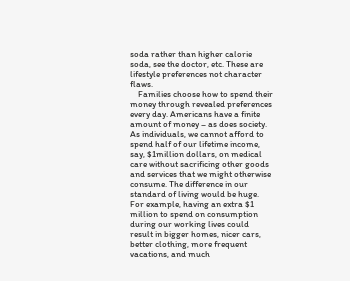soda rather than higher calorie soda, see the doctor, etc. These are lifestyle preferences not character flaws.
    Families choose how to spend their money through revealed preferences every day. Americans have a finite amount of money – as does society. As individuals, we cannot afford to spend half of our lifetime income, say, $1million dollars, on medical care without sacrificing other goods and services that we might otherwise consume. The difference in our standard of living would be huge. For example, having an extra $1 million to spend on consumption during our working lives could result in bigger homes, nicer cars, better clothing, more frequent vacations, and much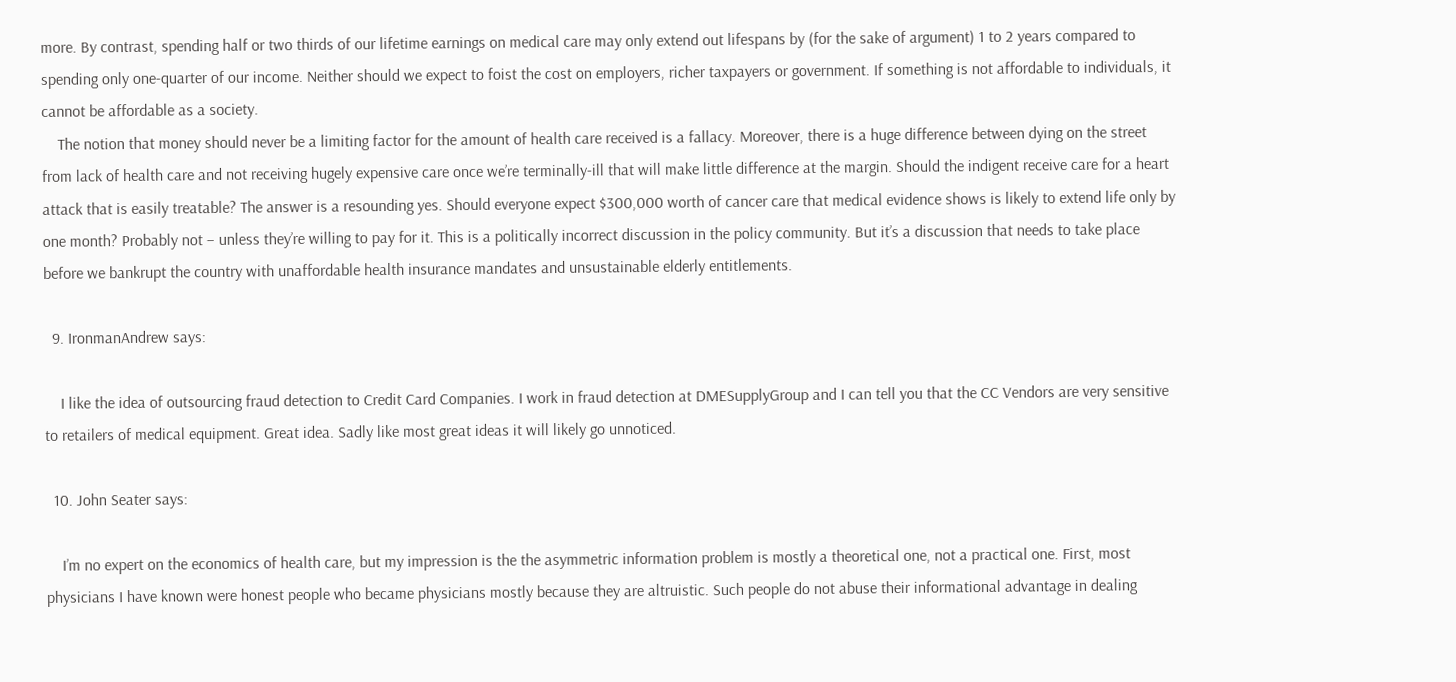more. By contrast, spending half or two thirds of our lifetime earnings on medical care may only extend out lifespans by (for the sake of argument) 1 to 2 years compared to spending only one-quarter of our income. Neither should we expect to foist the cost on employers, richer taxpayers or government. If something is not affordable to individuals, it cannot be affordable as a society.
    The notion that money should never be a limiting factor for the amount of health care received is a fallacy. Moreover, there is a huge difference between dying on the street from lack of health care and not receiving hugely expensive care once we’re terminally-ill that will make little difference at the margin. Should the indigent receive care for a heart attack that is easily treatable? The answer is a resounding yes. Should everyone expect $300,000 worth of cancer care that medical evidence shows is likely to extend life only by one month? Probably not – unless they’re willing to pay for it. This is a politically incorrect discussion in the policy community. But it’s a discussion that needs to take place before we bankrupt the country with unaffordable health insurance mandates and unsustainable elderly entitlements.

  9. IronmanAndrew says:

    I like the idea of outsourcing fraud detection to Credit Card Companies. I work in fraud detection at DMESupplyGroup and I can tell you that the CC Vendors are very sensitive to retailers of medical equipment. Great idea. Sadly like most great ideas it will likely go unnoticed.

  10. John Seater says:

    I’m no expert on the economics of health care, but my impression is the the asymmetric information problem is mostly a theoretical one, not a practical one. First, most physicians I have known were honest people who became physicians mostly because they are altruistic. Such people do not abuse their informational advantage in dealing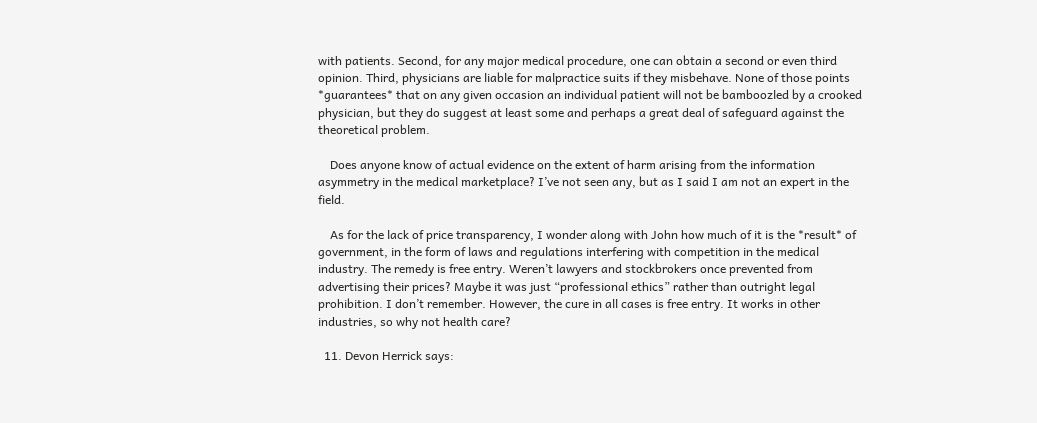with patients. Second, for any major medical procedure, one can obtain a second or even third opinion. Third, physicians are liable for malpractice suits if they misbehave. None of those points *guarantees* that on any given occasion an individual patient will not be bamboozled by a crooked physician, but they do suggest at least some and perhaps a great deal of safeguard against the theoretical problem.

    Does anyone know of actual evidence on the extent of harm arising from the information asymmetry in the medical marketplace? I’ve not seen any, but as I said I am not an expert in the field.

    As for the lack of price transparency, I wonder along with John how much of it is the *result* of government, in the form of laws and regulations interfering with competition in the medical industry. The remedy is free entry. Weren’t lawyers and stockbrokers once prevented from advertising their prices? Maybe it was just “professional ethics” rather than outright legal prohibition. I don’t remember. However, the cure in all cases is free entry. It works in other industries, so why not health care?

  11. Devon Herrick says: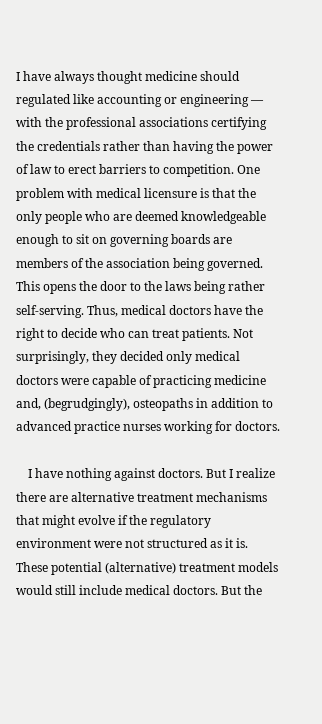I have always thought medicine should regulated like accounting or engineering — with the professional associations certifying the credentials rather than having the power of law to erect barriers to competition. One problem with medical licensure is that the only people who are deemed knowledgeable enough to sit on governing boards are members of the association being governed. This opens the door to the laws being rather self-serving. Thus, medical doctors have the right to decide who can treat patients. Not surprisingly, they decided only medical doctors were capable of practicing medicine and, (begrudgingly), osteopaths in addition to advanced practice nurses working for doctors.

    I have nothing against doctors. But I realize there are alternative treatment mechanisms that might evolve if the regulatory environment were not structured as it is. These potential (alternative) treatment models would still include medical doctors. But the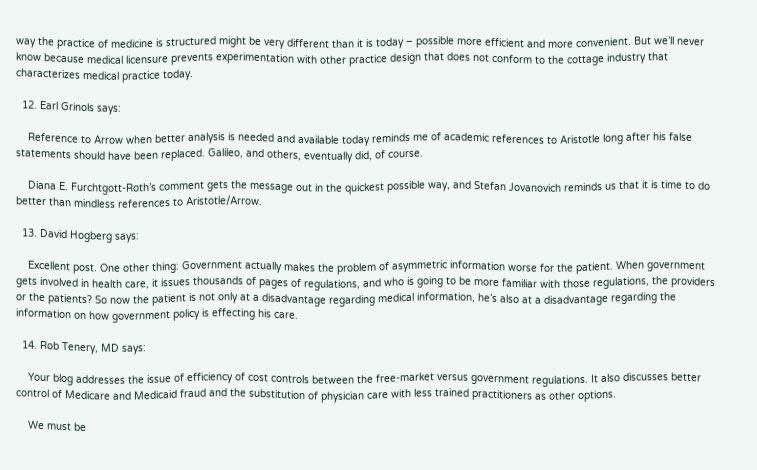way the practice of medicine is structured might be very different than it is today – possible more efficient and more convenient. But we’ll never know because medical licensure prevents experimentation with other practice design that does not conform to the cottage industry that characterizes medical practice today.

  12. Earl Grinols says:

    Reference to Arrow when better analysis is needed and available today reminds me of academic references to Aristotle long after his false statements should have been replaced. Galileo, and others, eventually did, of course.

    Diana E. Furchtgott-Roth’s comment gets the message out in the quickest possible way, and Stefan Jovanovich reminds us that it is time to do better than mindless references to Aristotle/Arrow.

  13. David Hogberg says:

    Excellent post. One other thing: Government actually makes the problem of asymmetric information worse for the patient. When government gets involved in health care, it issues thousands of pages of regulations, and who is going to be more familiar with those regulations, the providers or the patients? So now the patient is not only at a disadvantage regarding medical information, he’s also at a disadvantage regarding the information on how government policy is effecting his care.

  14. Rob Tenery, MD says:

    Your blog addresses the issue of efficiency of cost controls between the free-market versus government regulations. It also discusses better control of Medicare and Medicaid fraud and the substitution of physician care with less trained practitioners as other options.

    We must be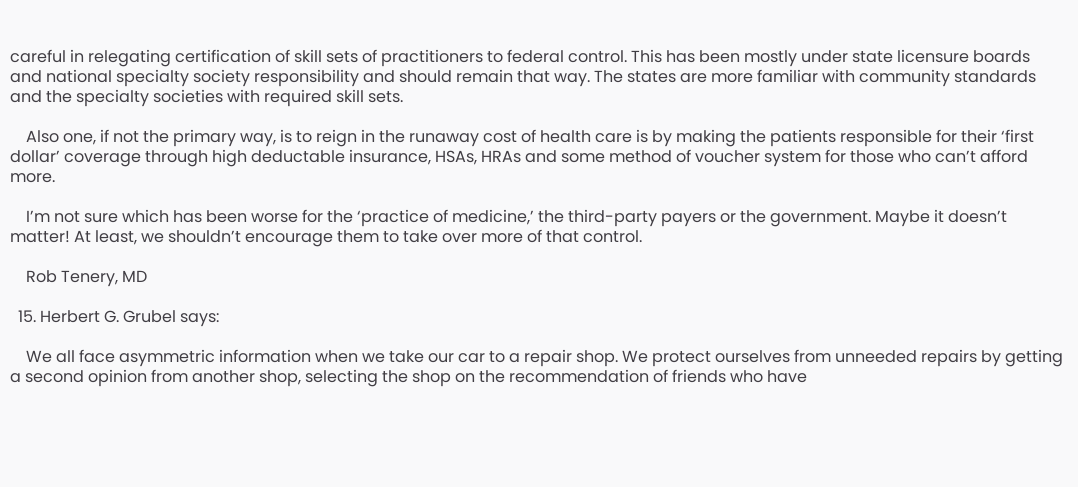careful in relegating certification of skill sets of practitioners to federal control. This has been mostly under state licensure boards and national specialty society responsibility and should remain that way. The states are more familiar with community standards and the specialty societies with required skill sets.

    Also one, if not the primary way, is to reign in the runaway cost of health care is by making the patients responsible for their ‘first dollar’ coverage through high deductable insurance, HSAs, HRAs and some method of voucher system for those who can’t afford more.

    I’m not sure which has been worse for the ‘practice of medicine,’ the third-party payers or the government. Maybe it doesn’t matter! At least, we shouldn’t encourage them to take over more of that control.

    Rob Tenery, MD

  15. Herbert G. Grubel says:

    We all face asymmetric information when we take our car to a repair shop. We protect ourselves from unneeded repairs by getting a second opinion from another shop, selecting the shop on the recommendation of friends who have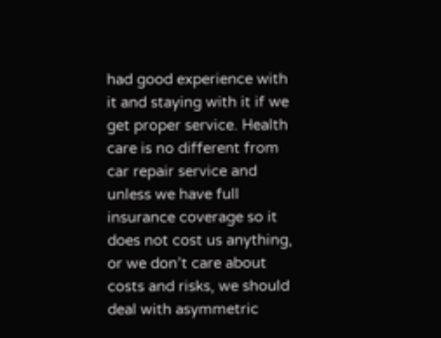had good experience with it and staying with it if we get proper service. Health care is no different from car repair service and unless we have full insurance coverage so it does not cost us anything, or we don’t care about costs and risks, we should deal with asymmetric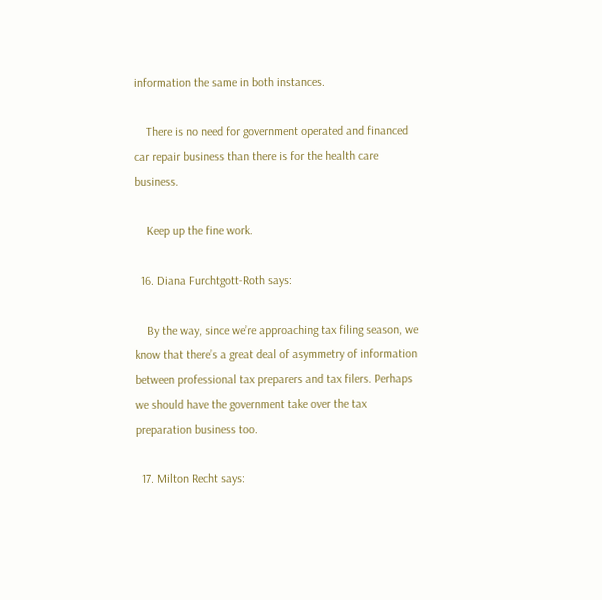information the same in both instances.

    There is no need for government operated and financed car repair business than there is for the health care business.

    Keep up the fine work.

  16. Diana Furchtgott-Roth says:

    By the way, since we’re approaching tax filing season, we know that there’s a great deal of asymmetry of information between professional tax preparers and tax filers. Perhaps we should have the government take over the tax preparation business too.

  17. Milton Recht says: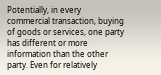Potentially, in every commercial transaction, buying of goods or services, one party has different or more information than the other party. Even for relatively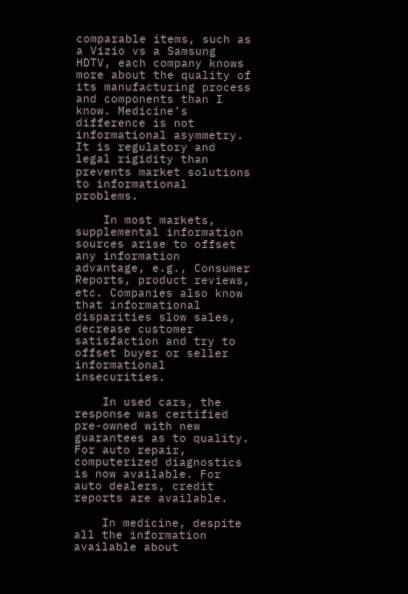comparable items, such as a Vizio vs a Samsung HDTV, each company knows more about the quality of its manufacturing process and components than I know. Medicine’s difference is not informational asymmetry. It is regulatory and legal rigidity than prevents market solutions to informational problems.

    In most markets, supplemental information sources arise to offset any information advantage, e.g., Consumer Reports, product reviews, etc. Companies also know that informational disparities slow sales, decrease customer satisfaction and try to offset buyer or seller informational insecurities.

    In used cars, the response was certified pre-owned with new guarantees as to quality. For auto repair, computerized diagnostics is now available. For auto dealers, credit reports are available.

    In medicine, despite all the information available about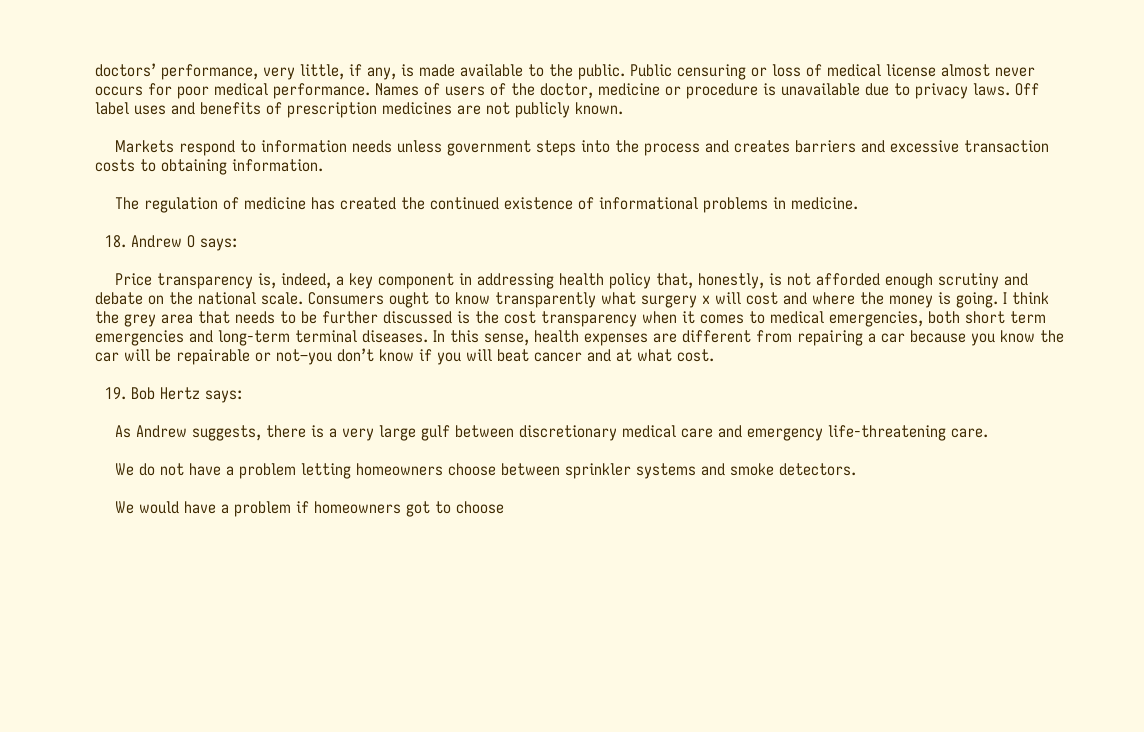doctors’ performance, very little, if any, is made available to the public. Public censuring or loss of medical license almost never occurs for poor medical performance. Names of users of the doctor, medicine or procedure is unavailable due to privacy laws. Off label uses and benefits of prescription medicines are not publicly known.

    Markets respond to information needs unless government steps into the process and creates barriers and excessive transaction costs to obtaining information.

    The regulation of medicine has created the continued existence of informational problems in medicine.

  18. Andrew O says:

    Price transparency is, indeed, a key component in addressing health policy that, honestly, is not afforded enough scrutiny and debate on the national scale. Consumers ought to know transparently what surgery x will cost and where the money is going. I think the grey area that needs to be further discussed is the cost transparency when it comes to medical emergencies, both short term emergencies and long-term terminal diseases. In this sense, health expenses are different from repairing a car because you know the car will be repairable or not–you don’t know if you will beat cancer and at what cost.

  19. Bob Hertz says:

    As Andrew suggests, there is a very large gulf between discretionary medical care and emergency life-threatening care.

    We do not have a problem letting homeowners choose between sprinkler systems and smoke detectors.

    We would have a problem if homeowners got to choose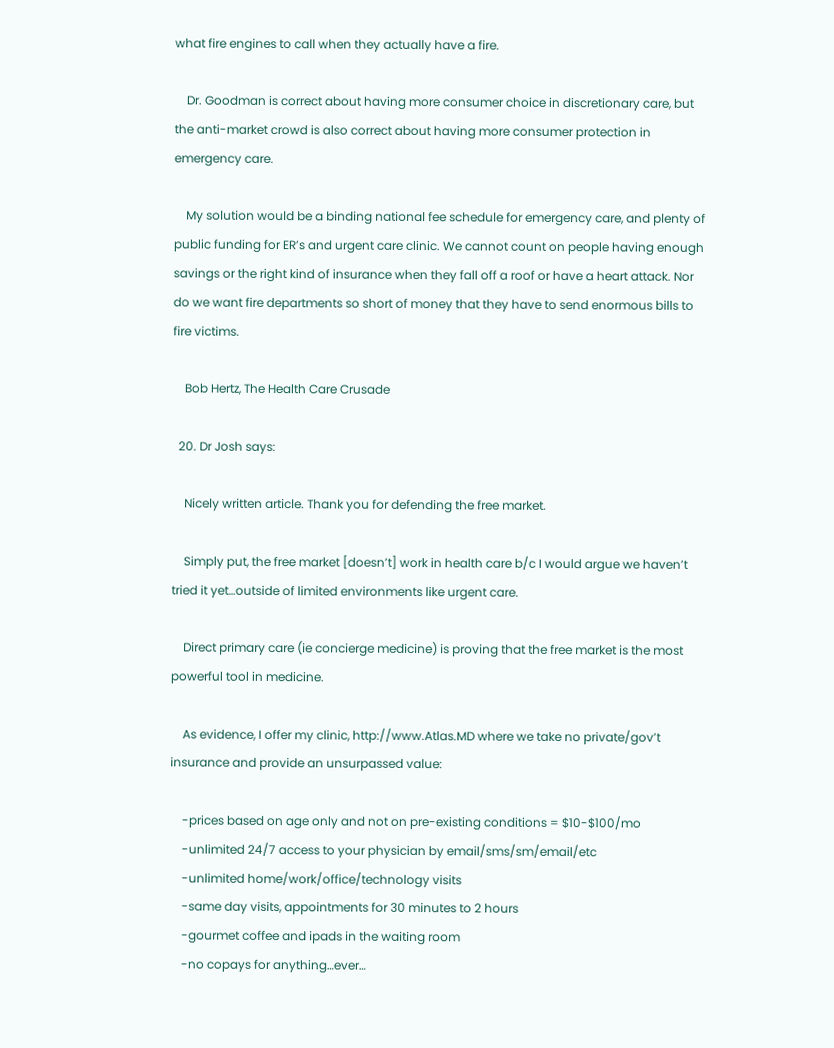what fire engines to call when they actually have a fire.

    Dr. Goodman is correct about having more consumer choice in discretionary care, but the anti-market crowd is also correct about having more consumer protection in emergency care.

    My solution would be a binding national fee schedule for emergency care, and plenty of public funding for ER’s and urgent care clinic. We cannot count on people having enough savings or the right kind of insurance when they fall off a roof or have a heart attack. Nor do we want fire departments so short of money that they have to send enormous bills to fire victims.

    Bob Hertz, The Health Care Crusade

  20. Dr Josh says:

    Nicely written article. Thank you for defending the free market.

    Simply put, the free market [doesn’t] work in health care b/c I would argue we haven’t tried it yet…outside of limited environments like urgent care.

    Direct primary care (ie concierge medicine) is proving that the free market is the most powerful tool in medicine.

    As evidence, I offer my clinic, http://www.Atlas.MD where we take no private/gov’t insurance and provide an unsurpassed value:

    -prices based on age only and not on pre-existing conditions = $10-$100/mo
    -unlimited 24/7 access to your physician by email/sms/sm/email/etc
    -unlimited home/work/office/technology visits
    -same day visits, appointments for 30 minutes to 2 hours
    -gourmet coffee and ipads in the waiting room
    -no copays for anything…ever…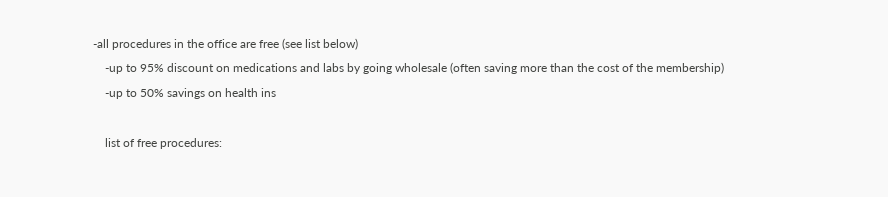-all procedures in the office are free (see list below)
    -up to 95% discount on medications and labs by going wholesale (often saving more than the cost of the membership)
    -up to 50% savings on health ins

    list of free procedures: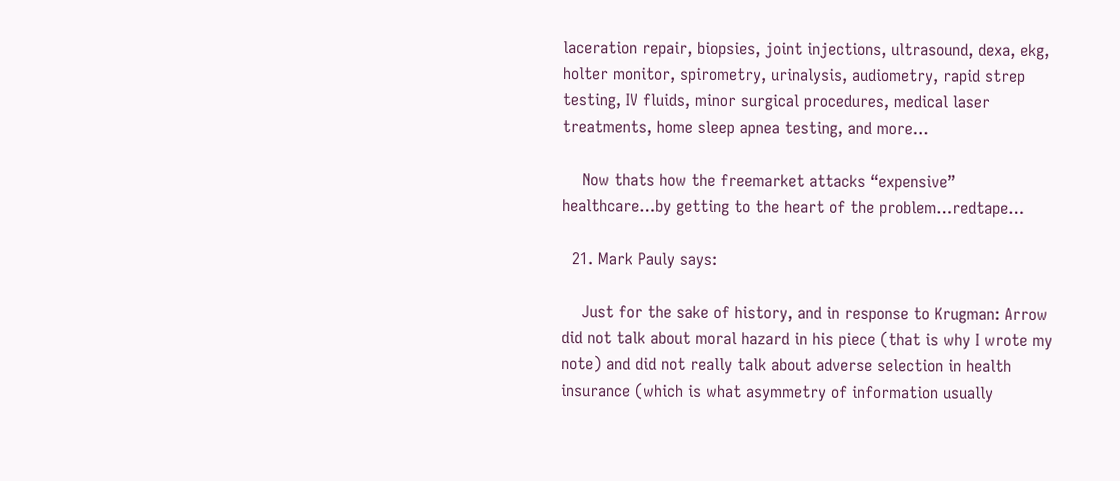laceration repair, biopsies, joint injections, ultrasound, dexa, ekg, holter monitor, spirometry, urinalysis, audiometry, rapid strep testing, IV fluids, minor surgical procedures, medical laser treatments, home sleep apnea testing, and more…

    Now thats how the freemarket attacks “expensive” healthcare…by getting to the heart of the problem…redtape…

  21. Mark Pauly says:

    Just for the sake of history, and in response to Krugman: Arrow did not talk about moral hazard in his piece (that is why I wrote my note) and did not really talk about adverse selection in health insurance (which is what asymmetry of information usually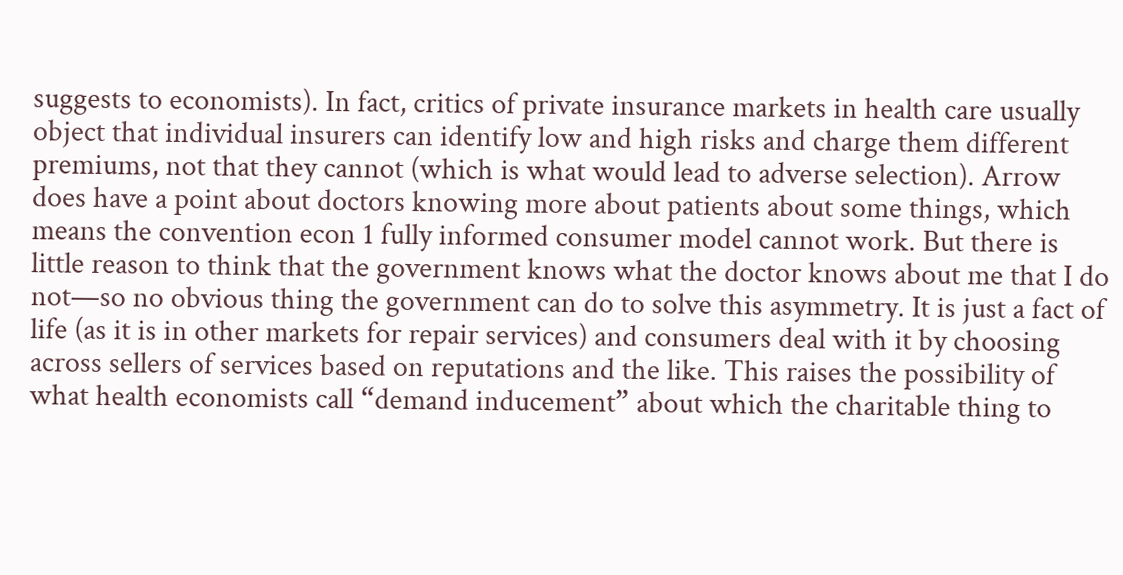suggests to economists). In fact, critics of private insurance markets in health care usually object that individual insurers can identify low and high risks and charge them different premiums, not that they cannot (which is what would lead to adverse selection). Arrow does have a point about doctors knowing more about patients about some things, which means the convention econ 1 fully informed consumer model cannot work. But there is little reason to think that the government knows what the doctor knows about me that I do not—so no obvious thing the government can do to solve this asymmetry. It is just a fact of life (as it is in other markets for repair services) and consumers deal with it by choosing across sellers of services based on reputations and the like. This raises the possibility of what health economists call “demand inducement” about which the charitable thing to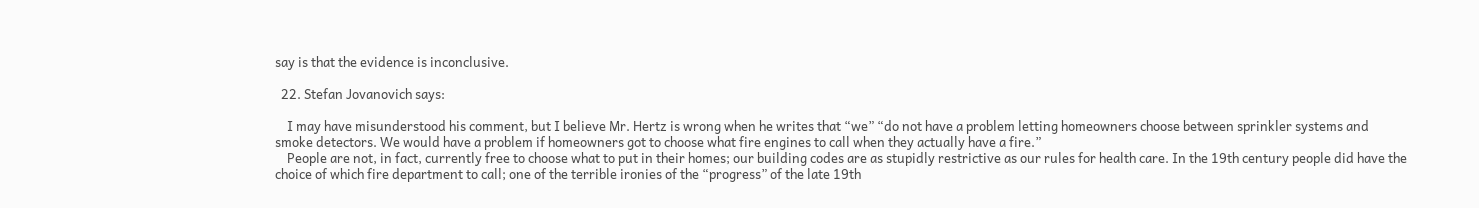say is that the evidence is inconclusive.

  22. Stefan Jovanovich says:

    I may have misunderstood his comment, but I believe Mr. Hertz is wrong when he writes that “we” “do not have a problem letting homeowners choose between sprinkler systems and smoke detectors. We would have a problem if homeowners got to choose what fire engines to call when they actually have a fire.”
    People are not, in fact, currently free to choose what to put in their homes; our building codes are as stupidly restrictive as our rules for health care. In the 19th century people did have the choice of which fire department to call; one of the terrible ironies of the “progress” of the late 19th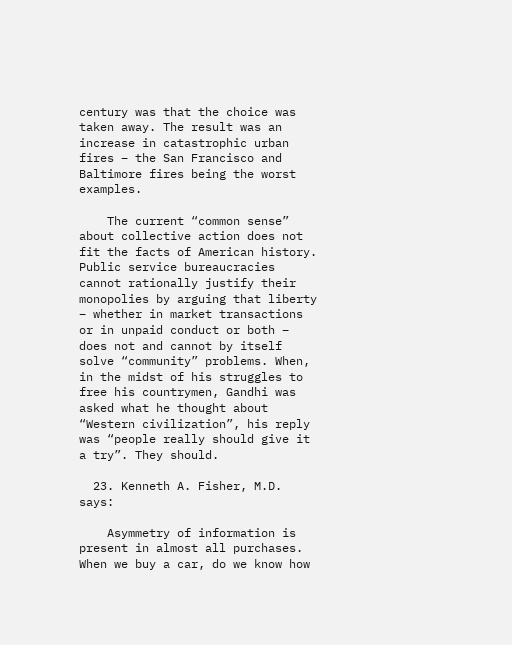century was that the choice was taken away. The result was an increase in catastrophic urban fires – the San Francisco and Baltimore fires being the worst examples.

    The current “common sense” about collective action does not fit the facts of American history. Public service bureaucracies cannot rationally justify their monopolies by arguing that liberty – whether in market transactions or in unpaid conduct or both – does not and cannot by itself solve “community” problems. When, in the midst of his struggles to free his countrymen, Gandhi was asked what he thought about “Western civilization”, his reply was “people really should give it a try”. They should.

  23. Kenneth A. Fisher, M.D. says:

    Asymmetry of information is present in almost all purchases. When we buy a car, do we know how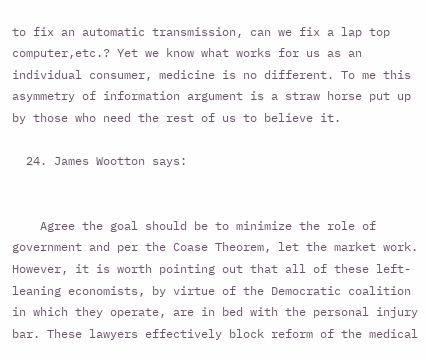to fix an automatic transmission, can we fix a lap top computer,etc.? Yet we know what works for us as an individual consumer, medicine is no different. To me this asymmetry of information argument is a straw horse put up by those who need the rest of us to believe it.

  24. James Wootton says:


    Agree the goal should be to minimize the role of government and per the Coase Theorem, let the market work. However, it is worth pointing out that all of these left-leaning economists, by virtue of the Democratic coalition in which they operate, are in bed with the personal injury bar. These lawyers effectively block reform of the medical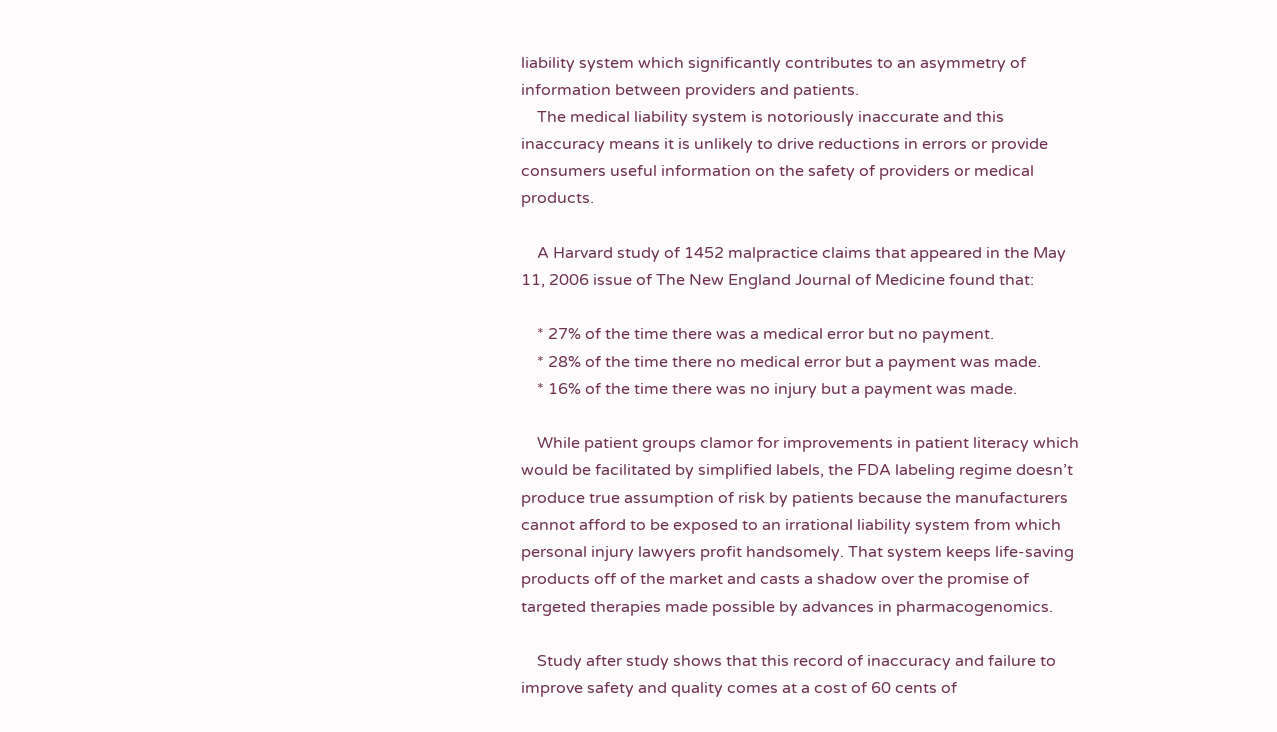liability system which significantly contributes to an asymmetry of information between providers and patients.
    The medical liability system is notoriously inaccurate and this inaccuracy means it is unlikely to drive reductions in errors or provide consumers useful information on the safety of providers or medical products.

    A Harvard study of 1452 malpractice claims that appeared in the May 11, 2006 issue of The New England Journal of Medicine found that:

    * 27% of the time there was a medical error but no payment.
    * 28% of the time there no medical error but a payment was made.
    * 16% of the time there was no injury but a payment was made.

    While patient groups clamor for improvements in patient literacy which would be facilitated by simplified labels, the FDA labeling regime doesn’t produce true assumption of risk by patients because the manufacturers cannot afford to be exposed to an irrational liability system from which personal injury lawyers profit handsomely. That system keeps life-saving products off of the market and casts a shadow over the promise of targeted therapies made possible by advances in pharmacogenomics.

    Study after study shows that this record of inaccuracy and failure to improve safety and quality comes at a cost of 60 cents of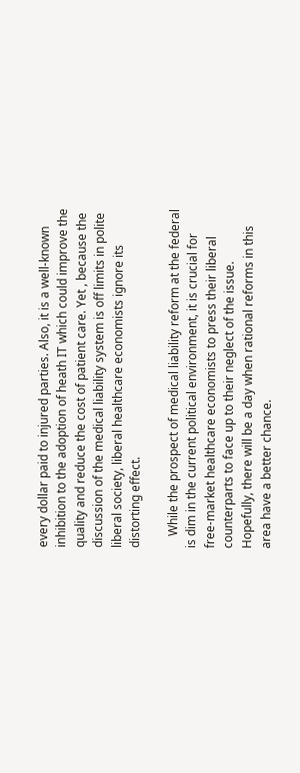every dollar paid to injured parties. Also, it is a well-known inhibition to the adoption of heath IT which could improve the quality and reduce the cost of patient care. Yet , because the discussion of the medical liability system is off limits in polite liberal society, liberal healthcare economists ignore its distorting effect.

    While the prospect of medical liability reform at the federal is dim in the current political environment, it is crucial for free-market healthcare economists to press their liberal counterparts to face up to their neglect of the issue. Hopefully, there will be a day when rational reforms in this area have a better chance.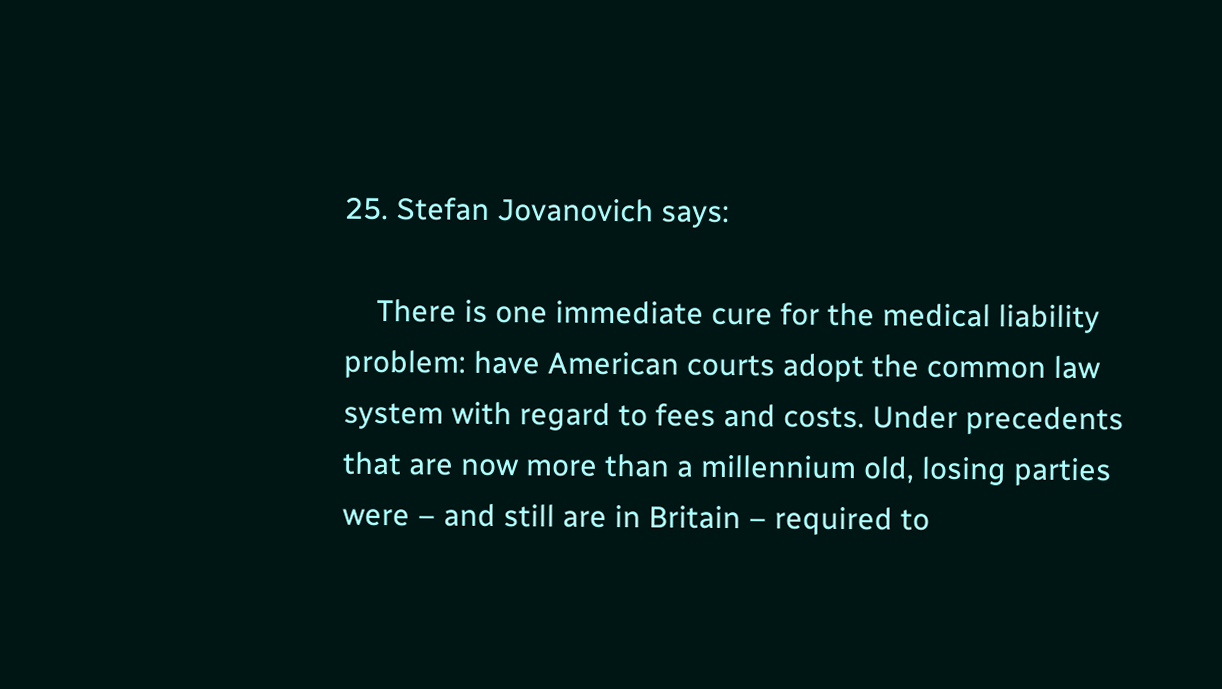25. Stefan Jovanovich says:

    There is one immediate cure for the medical liability problem: have American courts adopt the common law system with regard to fees and costs. Under precedents that are now more than a millennium old, losing parties were – and still are in Britain – required to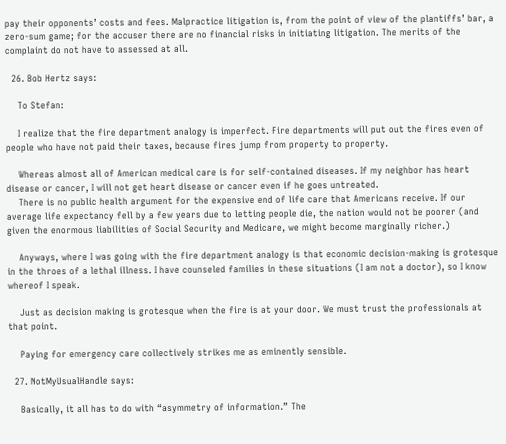pay their opponents’ costs and fees. Malpractice litigation is, from the point of view of the plantiffs’ bar, a zero-sum game; for the accuser there are no financial risks in initiating litigation. The merits of the complaint do not have to assessed at all.

  26. Bob Hertz says:

    To Stefan:

    I realize that the fire department analogy is imperfect. Fire departments will put out the fires even of people who have not paid their taxes, because fires jump from property to property.

    Whereas almost all of American medical care is for self-contained diseases. If my neighbor has heart disease or cancer, I will not get heart disease or cancer even if he goes untreated.
    There is no public health argument for the expensive end of life care that Americans receive. If our average life expectancy fell by a few years due to letting people die, the nation would not be poorer (and given the enormous liabilities of Social Security and Medicare, we might become marginally richer.)

    Anyways, where I was going with the fire department analogy is that economic decision-making is grotesque in the throes of a lethal illness. I have counseled families in these situations (I am not a doctor), so I know whereof I speak.

    Just as decision making is grotesque when the fire is at your door. We must trust the professionals at that point.

    Paying for emergency care collectively strikes me as eminently sensible.

  27. NotMyUsualHandle says:

    Basically, it all has to do with “asymmetry of information.” The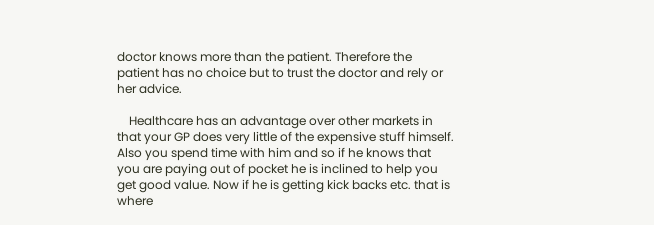doctor knows more than the patient. Therefore the patient has no choice but to trust the doctor and rely or her advice.

    Healthcare has an advantage over other markets in that your GP does very little of the expensive stuff himself. Also you spend time with him and so if he knows that you are paying out of pocket he is inclined to help you get good value. Now if he is getting kick backs etc. that is where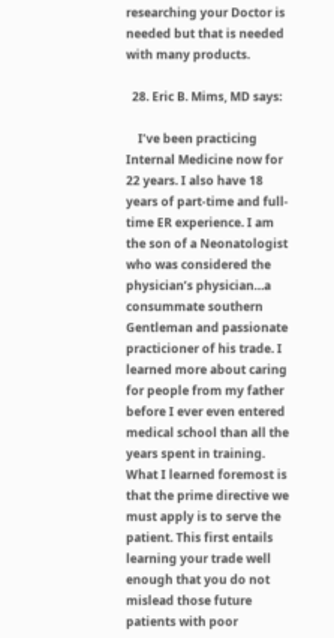researching your Doctor is needed but that is needed with many products.

  28. Eric B. Mims, MD says:

    I’ve been practicing Internal Medicine now for 22 years. I also have 18 years of part-time and full-time ER experience. I am the son of a Neonatologist who was considered the physician’s physician…a consummate southern Gentleman and passionate practicioner of his trade. I learned more about caring for people from my father before I ever even entered medical school than all the years spent in training. What I learned foremost is that the prime directive we must apply is to serve the patient. This first entails learning your trade well enough that you do not mislead those future patients with poor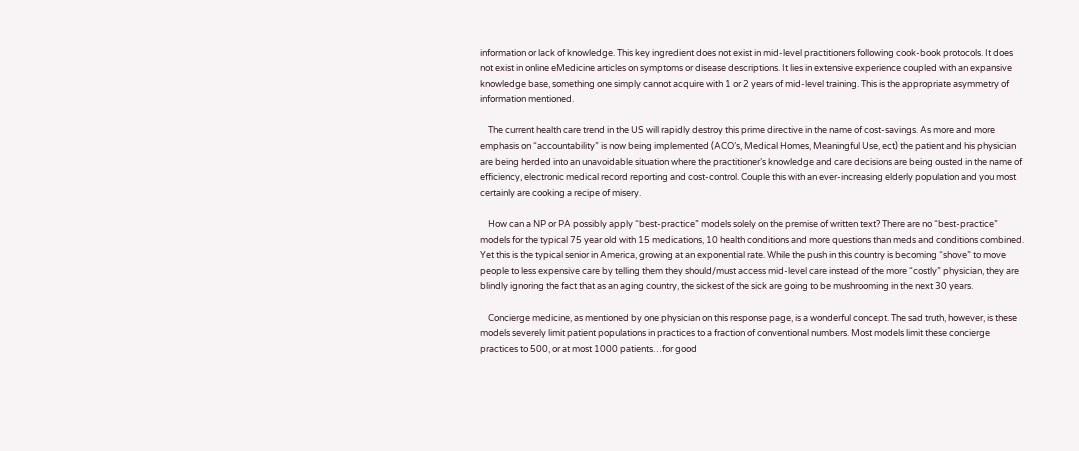information or lack of knowledge. This key ingredient does not exist in mid-level practitioners following cook-book protocols. It does not exist in online eMedicine articles on symptoms or disease descriptions. It lies in extensive experience coupled with an expansive knowledge base, something one simply cannot acquire with 1 or 2 years of mid-level training. This is the appropriate asymmetry of information mentioned.

    The current health care trend in the US will rapidly destroy this prime directive in the name of cost-savings. As more and more emphasis on “accountability” is now being implemented (ACO’s, Medical Homes, Meaningful Use, ect) the patient and his physician are being herded into an unavoidable situation where the practitioner’s knowledge and care decisions are being ousted in the name of efficiency, electronic medical record reporting and cost-control. Couple this with an ever-increasing elderly population and you most certainly are cooking a recipe of misery.

    How can a NP or PA possibly apply “best-practice” models solely on the premise of written text? There are no “best-practice” models for the typical 75 year old with 15 medications, 10 health conditions and more questions than meds and conditions combined. Yet this is the typical senior in America, growing at an exponential rate. While the push in this country is becoming “shove” to move people to less expensive care by telling them they should/must access mid-level care instead of the more “costly” physician, they are blindly ignoring the fact that as an aging country, the sickest of the sick are going to be mushrooming in the next 30 years.

    Concierge medicine, as mentioned by one physician on this response page, is a wonderful concept. The sad truth, however, is these models severely limit patient populations in practices to a fraction of conventional numbers. Most models limit these concierge practices to 500, or at most 1000 patients…for good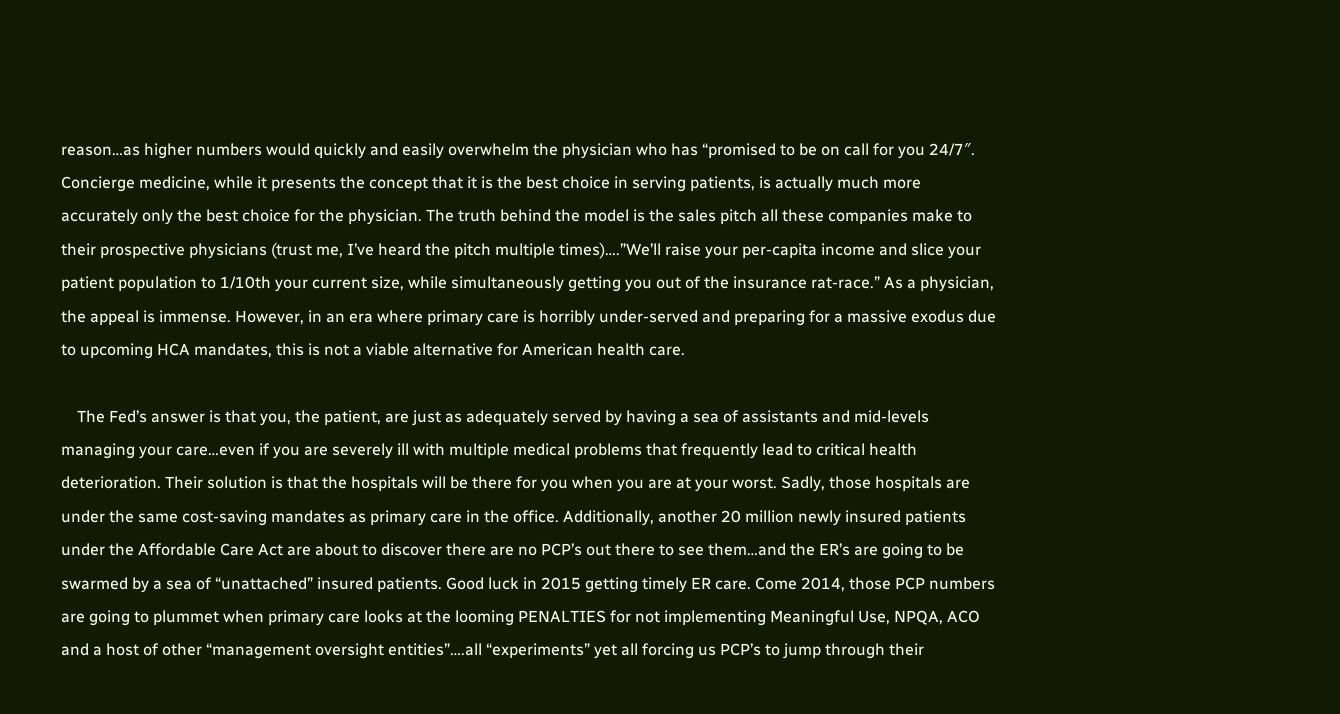reason…as higher numbers would quickly and easily overwhelm the physician who has “promised to be on call for you 24/7″. Concierge medicine, while it presents the concept that it is the best choice in serving patients, is actually much more accurately only the best choice for the physician. The truth behind the model is the sales pitch all these companies make to their prospective physicians (trust me, I’ve heard the pitch multiple times)….”We’ll raise your per-capita income and slice your patient population to 1/10th your current size, while simultaneously getting you out of the insurance rat-race.” As a physician, the appeal is immense. However, in an era where primary care is horribly under-served and preparing for a massive exodus due to upcoming HCA mandates, this is not a viable alternative for American health care.

    The Fed’s answer is that you, the patient, are just as adequately served by having a sea of assistants and mid-levels managing your care…even if you are severely ill with multiple medical problems that frequently lead to critical health deterioration. Their solution is that the hospitals will be there for you when you are at your worst. Sadly, those hospitals are under the same cost-saving mandates as primary care in the office. Additionally, another 20 million newly insured patients under the Affordable Care Act are about to discover there are no PCP’s out there to see them…and the ER’s are going to be swarmed by a sea of “unattached” insured patients. Good luck in 2015 getting timely ER care. Come 2014, those PCP numbers are going to plummet when primary care looks at the looming PENALTIES for not implementing Meaningful Use, NPQA, ACO and a host of other “management oversight entities”….all “experiments” yet all forcing us PCP’s to jump through their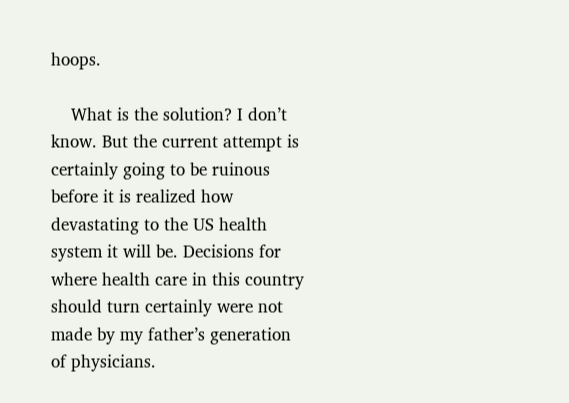hoops.

    What is the solution? I don’t know. But the current attempt is certainly going to be ruinous before it is realized how devastating to the US health system it will be. Decisions for where health care in this country should turn certainly were not made by my father’s generation of physicians.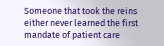Someone that took the reins either never learned the first mandate of patient care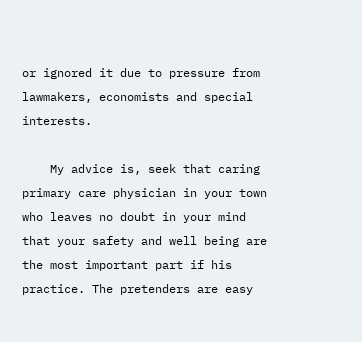or ignored it due to pressure from lawmakers, economists and special interests.

    My advice is, seek that caring primary care physician in your town who leaves no doubt in your mind that your safety and well being are the most important part if his practice. The pretenders are easy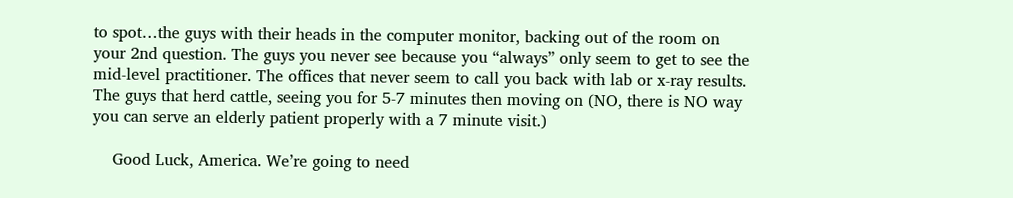to spot…the guys with their heads in the computer monitor, backing out of the room on your 2nd question. The guys you never see because you “always” only seem to get to see the mid-level practitioner. The offices that never seem to call you back with lab or x-ray results. The guys that herd cattle, seeing you for 5-7 minutes then moving on (NO, there is NO way you can serve an elderly patient properly with a 7 minute visit.)

    Good Luck, America. We’re going to need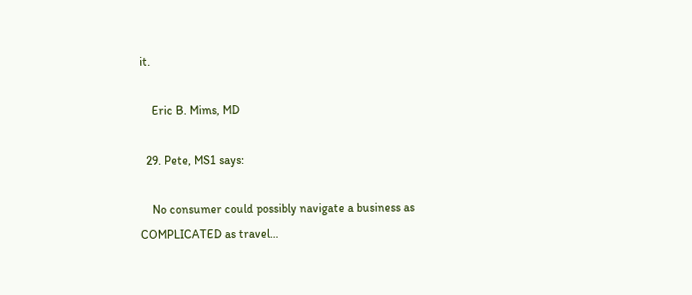it.

    Eric B. Mims, MD

  29. Pete, MS1 says:

    No consumer could possibly navigate a business as COMPLICATED as travel…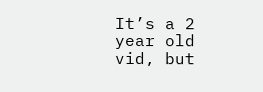It’s a 2 year old vid, but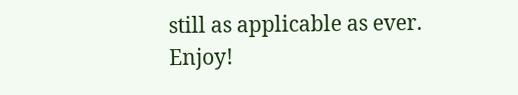still as applicable as ever. Enjoy!